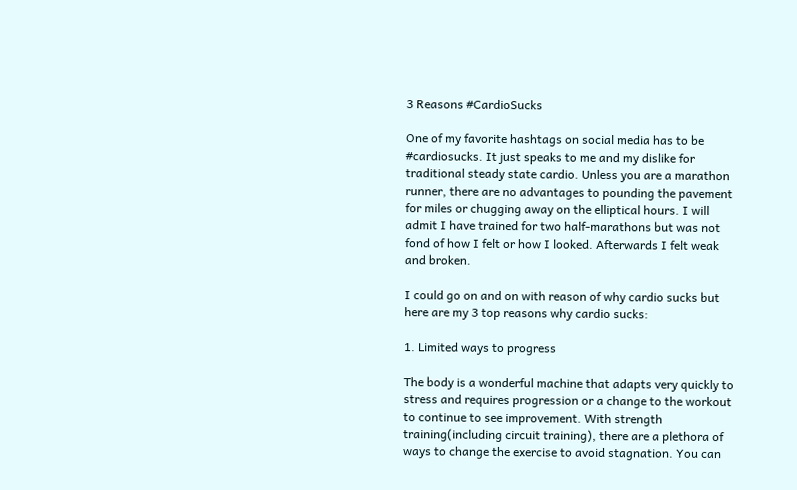3 Reasons #CardioSucks

One of my favorite hashtags on social media has to be #cardiosucks. It just speaks to me and my dislike for traditional steady state cardio. Unless you are a marathon runner, there are no advantages to pounding the pavement for miles or chugging away on the elliptical hours. I will admit I have trained for two half-marathons but was not fond of how I felt or how I looked. Afterwards I felt weak and broken.

I could go on and on with reason of why cardio sucks but here are my 3 top reasons why cardio sucks:

1. Limited ways to progress

The body is a wonderful machine that adapts very quickly to stress and requires progression or a change to the workout to continue to see improvement. With strength training(including circuit training), there are a plethora of ways to change the exercise to avoid stagnation. You can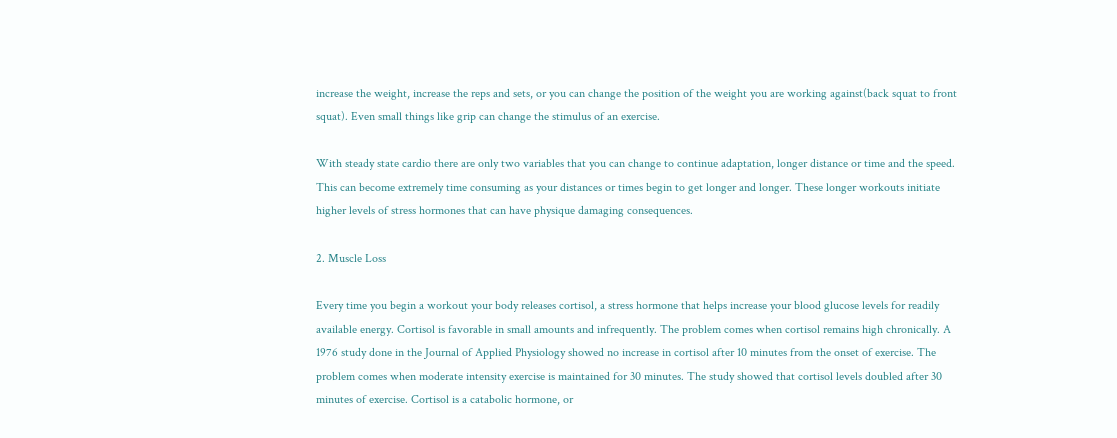increase the weight, increase the reps and sets, or you can change the position of the weight you are working against(back squat to front squat). Even small things like grip can change the stimulus of an exercise.

With steady state cardio there are only two variables that you can change to continue adaptation, longer distance or time and the speed. This can become extremely time consuming as your distances or times begin to get longer and longer. These longer workouts initiate higher levels of stress hormones that can have physique damaging consequences.

2. Muscle Loss

Every time you begin a workout your body releases cortisol, a stress hormone that helps increase your blood glucose levels for readily available energy. Cortisol is favorable in small amounts and infrequently. The problem comes when cortisol remains high chronically. A 1976 study done in the Journal of Applied Physiology showed no increase in cortisol after 10 minutes from the onset of exercise. The problem comes when moderate intensity exercise is maintained for 30 minutes. The study showed that cortisol levels doubled after 30 minutes of exercise. Cortisol is a catabolic hormone, or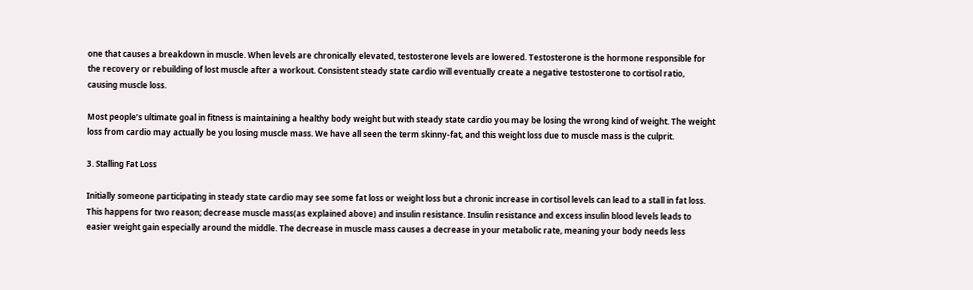one that causes a breakdown in muscle. When levels are chronically elevated, testosterone levels are lowered. Testosterone is the hormone responsible for the recovery or rebuilding of lost muscle after a workout. Consistent steady state cardio will eventually create a negative testosterone to cortisol ratio, causing muscle loss.

Most people’s ultimate goal in fitness is maintaining a healthy body weight but with steady state cardio you may be losing the wrong kind of weight. The weight loss from cardio may actually be you losing muscle mass. We have all seen the term skinny-fat, and this weight loss due to muscle mass is the culprit.

3. Stalling Fat Loss

Initially someone participating in steady state cardio may see some fat loss or weight loss but a chronic increase in cortisol levels can lead to a stall in fat loss. This happens for two reason; decrease muscle mass(as explained above) and insulin resistance. Insulin resistance and excess insulin blood levels leads to easier weight gain especially around the middle. The decrease in muscle mass causes a decrease in your metabolic rate, meaning your body needs less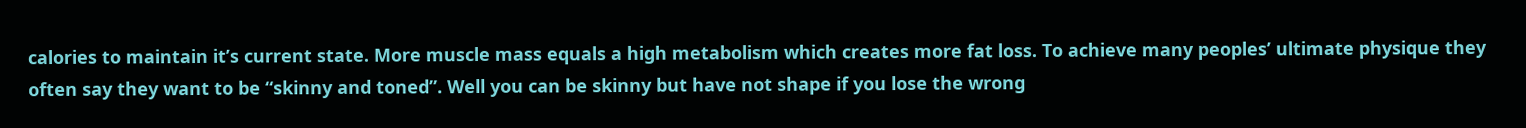calories to maintain it’s current state. More muscle mass equals a high metabolism which creates more fat loss. To achieve many peoples’ ultimate physique they often say they want to be “skinny and toned”. Well you can be skinny but have not shape if you lose the wrong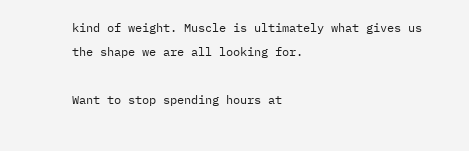kind of weight. Muscle is ultimately what gives us the shape we are all looking for.

Want to stop spending hours at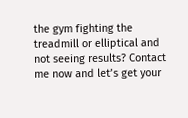the gym fighting the treadmill or elliptical and not seeing results? Contact me now and let’s get your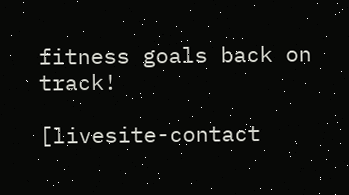fitness goals back on track!

[livesite-contact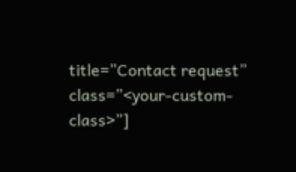title=”Contact request” class=”<your-custom-class>”]